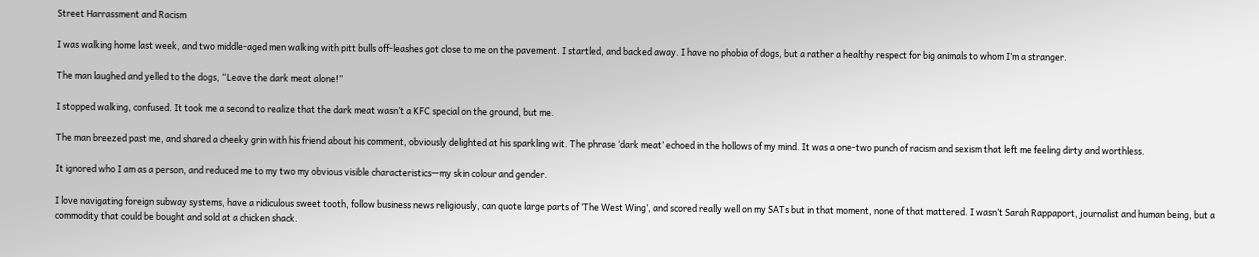Street Harrassment and Racism

I was walking home last week, and two middle-aged men walking with pitt bulls off-leashes got close to me on the pavement. I startled, and backed away. I have no phobia of dogs, but a rather a healthy respect for big animals to whom I’m a stranger.

The man laughed and yelled to the dogs, “Leave the dark meat alone!”

I stopped walking, confused. It took me a second to realize that the dark meat wasn’t a KFC special on the ground, but me.

The man breezed past me, and shared a cheeky grin with his friend about his comment, obviously delighted at his sparkling wit. The phrase ‘dark meat’ echoed in the hollows of my mind. It was a one-two punch of racism and sexism that left me feeling dirty and worthless.

It ignored who I am as a person, and reduced me to my two my obvious visible characteristics—my skin colour and gender.

I love navigating foreign subway systems, have a ridiculous sweet tooth, follow business news religiously, can quote large parts of ‘The West Wing’, and scored really well on my SATs but in that moment, none of that mattered. I wasn’t Sarah Rappaport, journalist and human being, but a commodity that could be bought and sold at a chicken shack.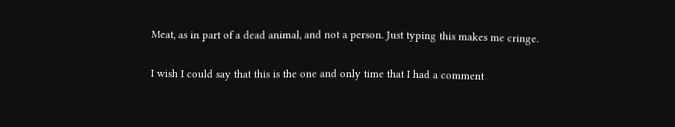Meat, as in part of a dead animal, and not a person. Just typing this makes me cringe.

I wish I could say that this is the one and only time that I had a comment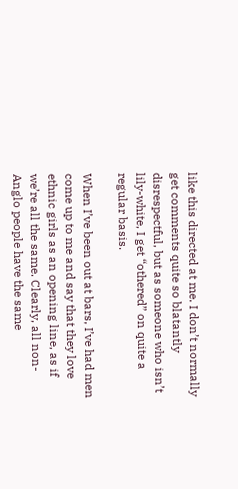like this directed at me. I don’t normally get comments quite so blatantly disrespectful, but as someone who isn’t lily-white, I get “othered” on quite a regular basis.

When I’ve been out at bars, I’ve had men come up to me and say that they love ethnic girls as an opening line, as if we’re all the same. Clearly, all non-Anglo people have the same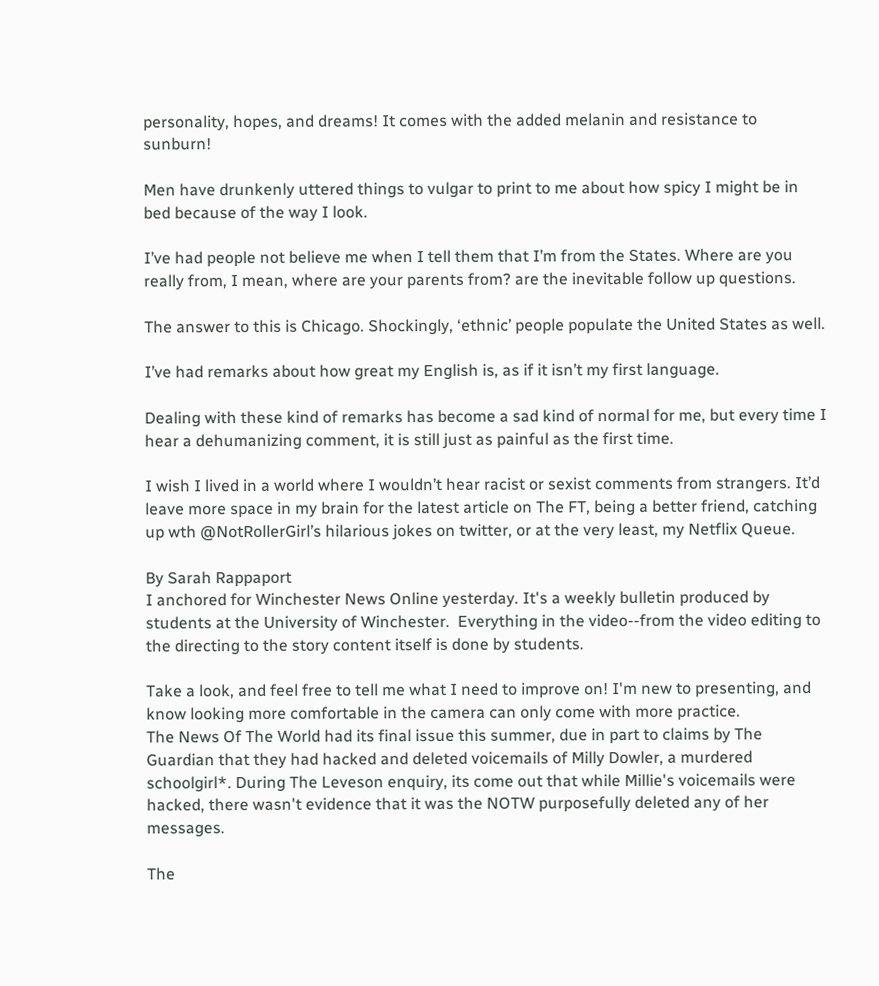personality, hopes, and dreams! It comes with the added melanin and resistance to sunburn!

Men have drunkenly uttered things to vulgar to print to me about how spicy I might be in bed because of the way I look.

I’ve had people not believe me when I tell them that I’m from the States. Where are you really from, I mean, where are your parents from? are the inevitable follow up questions.

The answer to this is Chicago. Shockingly, ‘ethnic’ people populate the United States as well.

I’ve had remarks about how great my English is, as if it isn’t my first language.

Dealing with these kind of remarks has become a sad kind of normal for me, but every time I hear a dehumanizing comment, it is still just as painful as the first time.

I wish I lived in a world where I wouldn’t hear racist or sexist comments from strangers. It’d leave more space in my brain for the latest article on The FT, being a better friend, catching up wth @NotRollerGirl’s hilarious jokes on twitter, or at the very least, my Netflix Queue.

By Sarah Rappaport
I anchored for Winchester News Online yesterday. It's a weekly bulletin produced by students at the University of Winchester.  Everything in the video--from the video editing to the directing to the story content itself is done by students.

Take a look, and feel free to tell me what I need to improve on! I'm new to presenting, and know looking more comfortable in the camera can only come with more practice.
The News Of The World had its final issue this summer, due in part to claims by The Guardian that they had hacked and deleted voicemails of Milly Dowler, a murdered schoolgirl*. During The Leveson enquiry, its come out that while Millie's voicemails were hacked, there wasn't evidence that it was the NOTW purposefully deleted any of her messages.

The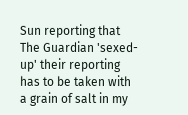Sun reporting that The Guardian 'sexed-up' their reporting has to be taken with a grain of salt in my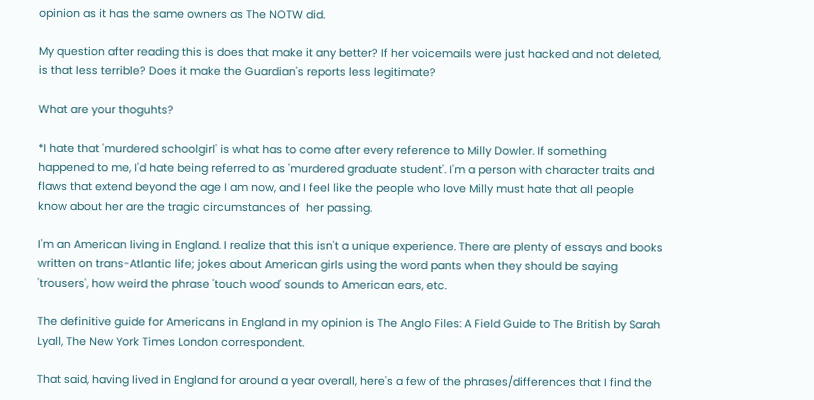opinion as it has the same owners as The NOTW did.

My question after reading this is does that make it any better? If her voicemails were just hacked and not deleted, is that less terrible? Does it make the Guardian's reports less legitimate?

What are your thoguhts?

*I hate that 'murdered schoolgirl' is what has to come after every reference to Milly Dowler. If something happened to me, I'd hate being referred to as 'murdered graduate student'. I'm a person with character traits and flaws that extend beyond the age I am now, and I feel like the people who love Milly must hate that all people know about her are the tragic circumstances of  her passing.

I'm an American living in England. I realize that this isn't a unique experience. There are plenty of essays and books written on trans-Atlantic life; jokes about American girls using the word pants when they should be saying 'trousers', how weird the phrase 'touch wood' sounds to American ears, etc.

The definitive guide for Americans in England in my opinion is The Anglo Files: A Field Guide to The British by Sarah Lyall, The New York Times London correspondent.

That said, having lived in England for around a year overall, here's a few of the phrases/differences that I find the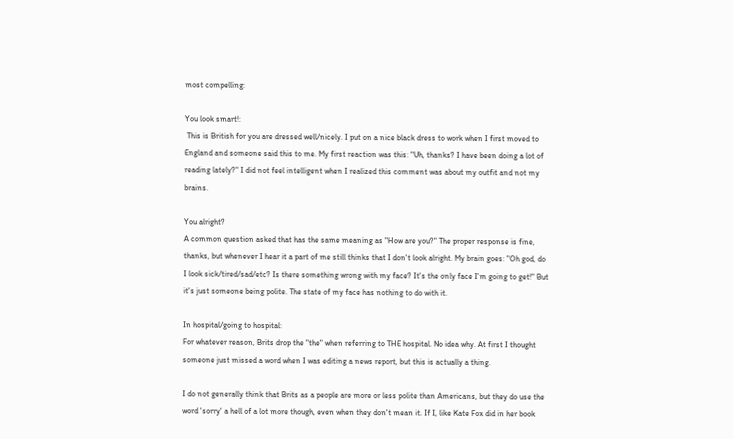most compelling:

You look smart!:
 This is British for you are dressed well/nicely. I put on a nice black dress to work when I first moved to England and someone said this to me. My first reaction was this: "Uh, thanks? I have been doing a lot of reading lately?" I did not feel intelligent when I realized this comment was about my outfit and not my brains.

You alright?
A common question asked that has the same meaning as "How are you?" The proper response is fine, thanks, but whenever I hear it a part of me still thinks that I don't look alright. My brain goes: "Oh god, do I look sick/tired/sad/etc? Is there something wrong with my face? It's the only face I'm going to get!" But it's just someone being polite. The state of my face has nothing to do with it.

In hospital/going to hospital:
For whatever reason, Brits drop the "the" when referring to THE hospital. No idea why. At first I thought someone just missed a word when I was editing a news report, but this is actually a thing.

I do not generally think that Brits as a people are more or less polite than Americans, but they do use the word 'sorry' a hell of a lot more though, even when they don't mean it. If I, like Kate Fox did in her book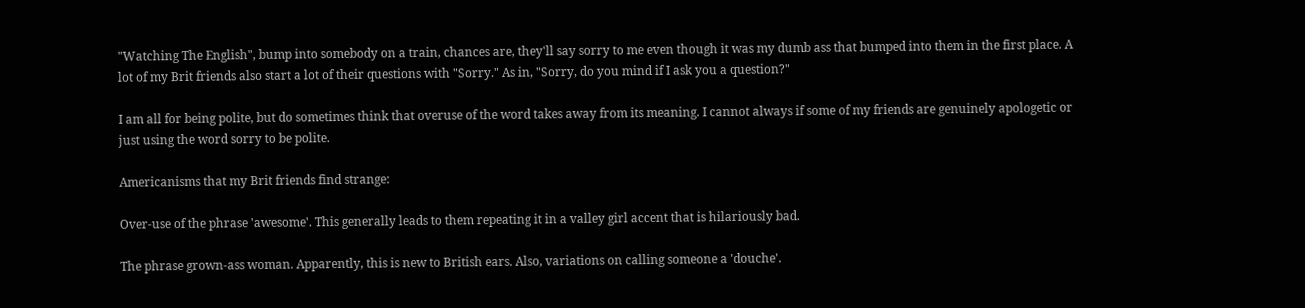"Watching The English", bump into somebody on a train, chances are, they'll say sorry to me even though it was my dumb ass that bumped into them in the first place. A lot of my Brit friends also start a lot of their questions with "Sorry." As in, "Sorry, do you mind if I ask you a question?"

I am all for being polite, but do sometimes think that overuse of the word takes away from its meaning. I cannot always if some of my friends are genuinely apologetic or just using the word sorry to be polite.

Americanisms that my Brit friends find strange:

Over-use of the phrase 'awesome'. This generally leads to them repeating it in a valley girl accent that is hilariously bad.

The phrase grown-ass woman. Apparently, this is new to British ears. Also, variations on calling someone a 'douche'.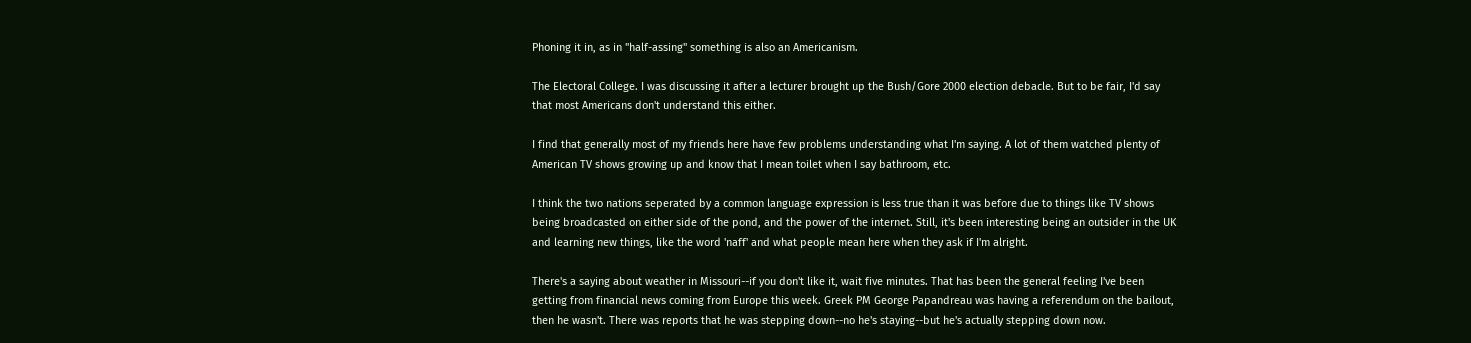Phoning it in, as in "half-assing" something is also an Americanism.

The Electoral College. I was discussing it after a lecturer brought up the Bush/Gore 2000 election debacle. But to be fair, I'd say that most Americans don't understand this either.

I find that generally most of my friends here have few problems understanding what I'm saying. A lot of them watched plenty of American TV shows growing up and know that I mean toilet when I say bathroom, etc.

I think the two nations seperated by a common language expression is less true than it was before due to things like TV shows being broadcasted on either side of the pond, and the power of the internet. Still, it's been interesting being an outsider in the UK and learning new things, like the word 'naff' and what people mean here when they ask if I'm alright.

There's a saying about weather in Missouri--if you don't like it, wait five minutes. That has been the general feeling I've been getting from financial news coming from Europe this week. Greek PM George Papandreau was having a referendum on the bailout, then he wasn't. There was reports that he was stepping down--no he's staying--but he's actually stepping down now.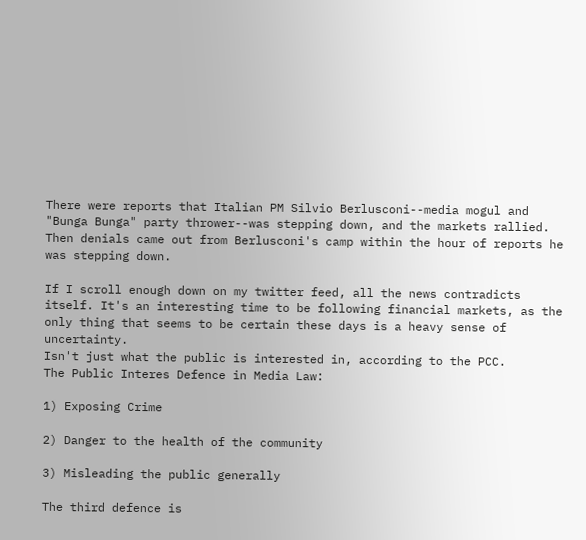There were reports that Italian PM Silvio Berlusconi--media mogul and "Bunga Bunga" party thrower--was stepping down, and the markets rallied. Then denials came out from Berlusconi's camp within the hour of reports he was stepping down.

If I scroll enough down on my twitter feed, all the news contradicts itself. It's an interesting time to be following financial markets, as the only thing that seems to be certain these days is a heavy sense of uncertainty.
Isn't just what the public is interested in, according to the PCC.
The Public Interes Defence in Media Law:

1) Exposing Crime

2) Danger to the health of the community

3) Misleading the public generally

The third defence is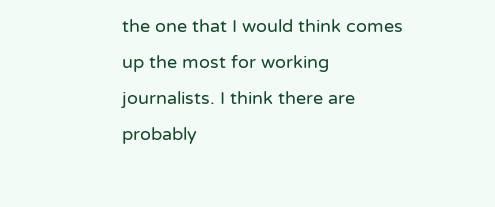the one that I would think comes up the most for working journalists. I think there are probably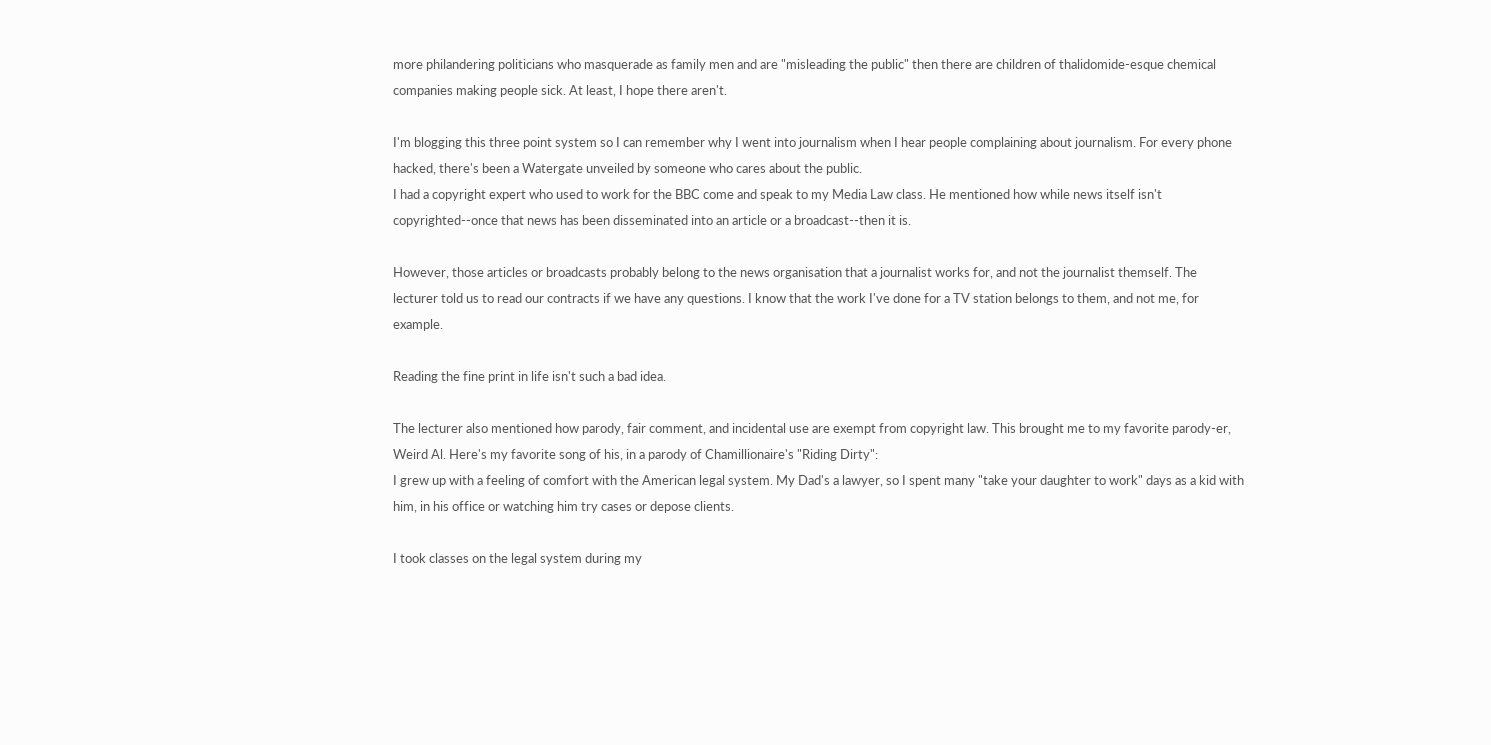more philandering politicians who masquerade as family men and are "misleading the public" then there are children of thalidomide-esque chemical companies making people sick. At least, I hope there aren't.

I'm blogging this three point system so I can remember why I went into journalism when I hear people complaining about journalism. For every phone hacked, there's been a Watergate unveiled by someone who cares about the public.
I had a copyright expert who used to work for the BBC come and speak to my Media Law class. He mentioned how while news itself isn't copyrighted--once that news has been disseminated into an article or a broadcast--then it is.

However, those articles or broadcasts probably belong to the news organisation that a journalist works for, and not the journalist themself. The lecturer told us to read our contracts if we have any questions. I know that the work I've done for a TV station belongs to them, and not me, for example.

Reading the fine print in life isn't such a bad idea.

The lecturer also mentioned how parody, fair comment, and incidental use are exempt from copyright law. This brought me to my favorite parody-er, Weird Al. Here's my favorite song of his, in a parody of Chamillionaire's "Riding Dirty":
I grew up with a feeling of comfort with the American legal system. My Dad's a lawyer, so I spent many "take your daughter to work" days as a kid with him, in his office or watching him try cases or depose clients.

I took classes on the legal system during my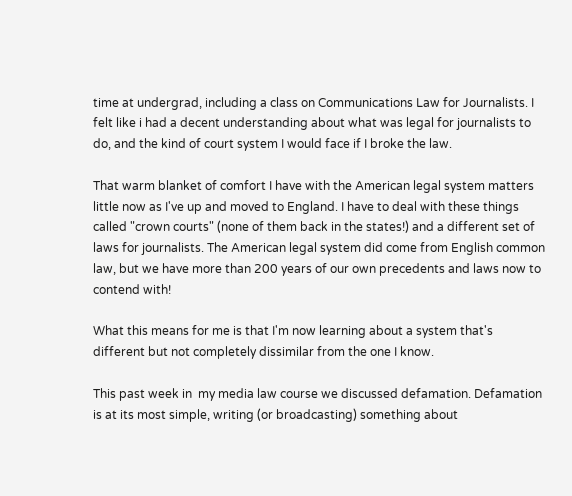time at undergrad, including a class on Communications Law for Journalists. I felt like i had a decent understanding about what was legal for journalists to do, and the kind of court system I would face if I broke the law.

That warm blanket of comfort I have with the American legal system matters little now as I've up and moved to England. I have to deal with these things called "crown courts" (none of them back in the states!) and a different set of laws for journalists. The American legal system did come from English common law, but we have more than 200 years of our own precedents and laws now to contend with!

What this means for me is that I'm now learning about a system that's different but not completely dissimilar from the one I know.

This past week in  my media law course we discussed defamation. Defamation is at its most simple, writing (or broadcasting) something about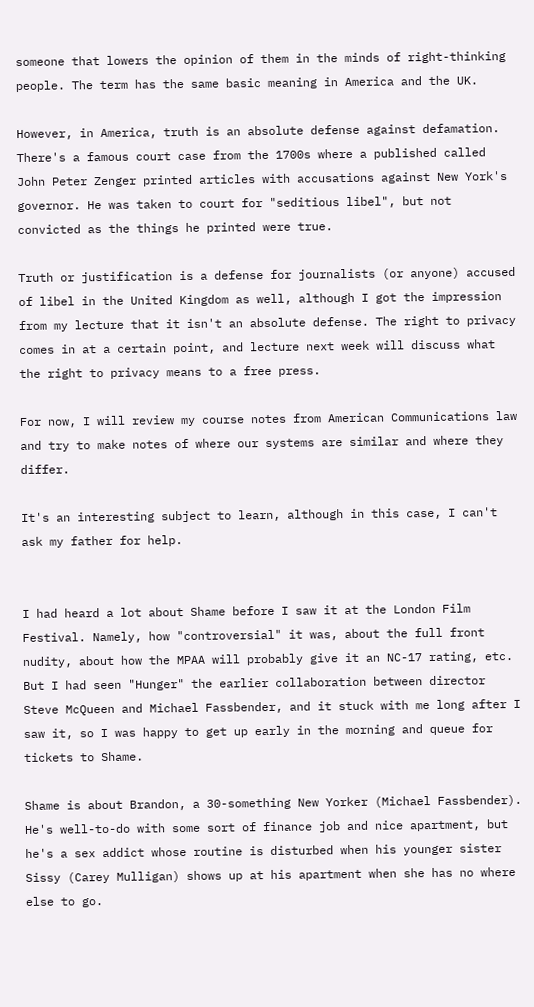someone that lowers the opinion of them in the minds of right-thinking people. The term has the same basic meaning in America and the UK.

However, in America, truth is an absolute defense against defamation. There's a famous court case from the 1700s where a published called John Peter Zenger printed articles with accusations against New York's governor. He was taken to court for "seditious libel", but not convicted as the things he printed were true.

Truth or justification is a defense for journalists (or anyone) accused of libel in the United Kingdom as well, although I got the impression from my lecture that it isn't an absolute defense. The right to privacy comes in at a certain point, and lecture next week will discuss what the right to privacy means to a free press.

For now, I will review my course notes from American Communications law and try to make notes of where our systems are similar and where they differ.

It's an interesting subject to learn, although in this case, I can't ask my father for help.


I had heard a lot about Shame before I saw it at the London Film Festival. Namely, how "controversial" it was, about the full front nudity, about how the MPAA will probably give it an NC-17 rating, etc. But I had seen "Hunger" the earlier collaboration between director Steve McQueen and Michael Fassbender, and it stuck with me long after I saw it, so I was happy to get up early in the morning and queue for tickets to Shame.

Shame is about Brandon, a 30-something New Yorker (Michael Fassbender). He's well-to-do with some sort of finance job and nice apartment, but he's a sex addict whose routine is disturbed when his younger sister Sissy (Carey Mulligan) shows up at his apartment when she has no where else to go.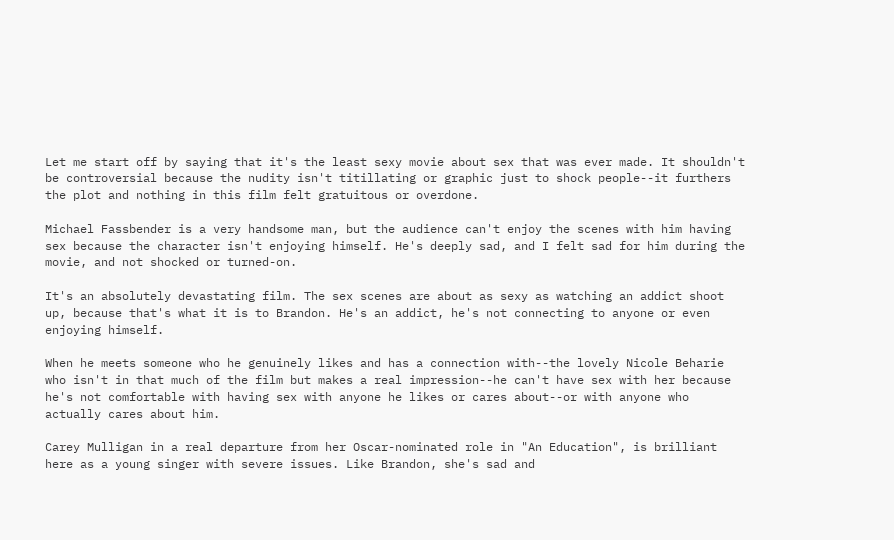Let me start off by saying that it's the least sexy movie about sex that was ever made. It shouldn't be controversial because the nudity isn't titillating or graphic just to shock people--it furthers the plot and nothing in this film felt gratuitous or overdone.

Michael Fassbender is a very handsome man, but the audience can't enjoy the scenes with him having sex because the character isn't enjoying himself. He's deeply sad, and I felt sad for him during the movie, and not shocked or turned-on.

It's an absolutely devastating film. The sex scenes are about as sexy as watching an addict shoot up, because that's what it is to Brandon. He's an addict, he's not connecting to anyone or even enjoying himself.

When he meets someone who he genuinely likes and has a connection with--the lovely Nicole Beharie who isn't in that much of the film but makes a real impression--he can't have sex with her because he's not comfortable with having sex with anyone he likes or cares about--or with anyone who actually cares about him.

Carey Mulligan in a real departure from her Oscar-nominated role in "An Education", is brilliant here as a young singer with severe issues. Like Brandon, she's sad and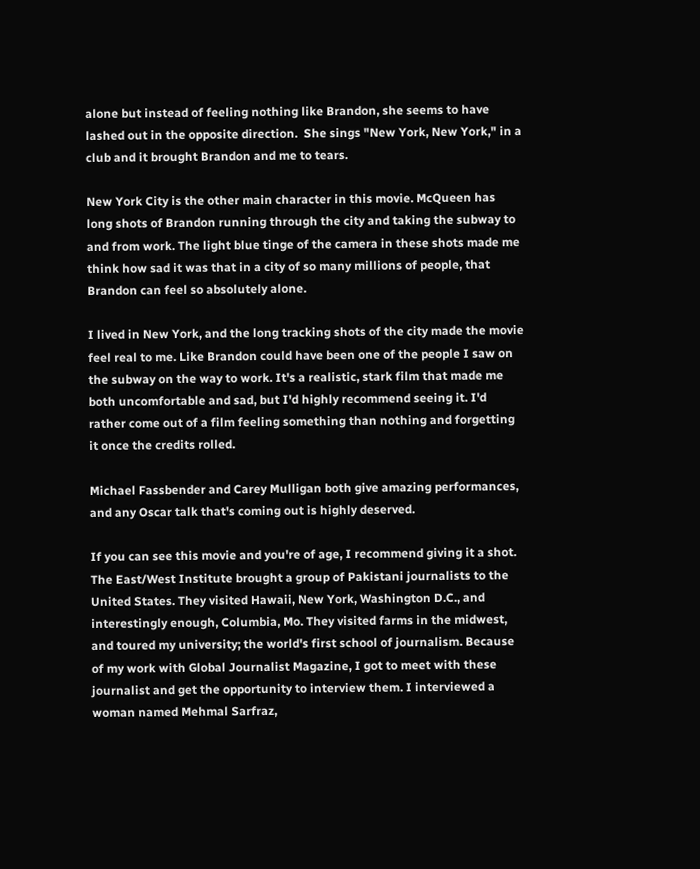alone but instead of feeling nothing like Brandon, she seems to have lashed out in the opposite direction.  She sings "New York, New York," in a club and it brought Brandon and me to tears.

New York City is the other main character in this movie. McQueen has long shots of Brandon running through the city and taking the subway to and from work. The light blue tinge of the camera in these shots made me think how sad it was that in a city of so many millions of people, that Brandon can feel so absolutely alone.

I lived in New York, and the long tracking shots of the city made the movie feel real to me. Like Brandon could have been one of the people I saw on the subway on the way to work. It's a realistic, stark film that made me both uncomfortable and sad, but I'd highly recommend seeing it. I'd rather come out of a film feeling something than nothing and forgetting it once the credits rolled.

Michael Fassbender and Carey Mulligan both give amazing performances, and any Oscar talk that's coming out is highly deserved.

If you can see this movie and you're of age, I recommend giving it a shot.
The East/West Institute brought a group of Pakistani journalists to the United States. They visited Hawaii, New York, Washington D.C., and interestingly enough, Columbia, Mo. They visited farms in the midwest, and toured my university; the world's first school of journalism. Because of my work with Global Journalist Magazine, I got to meet with these journalist and get the opportunity to interview them. I interviewed a woman named Mehmal Sarfraz,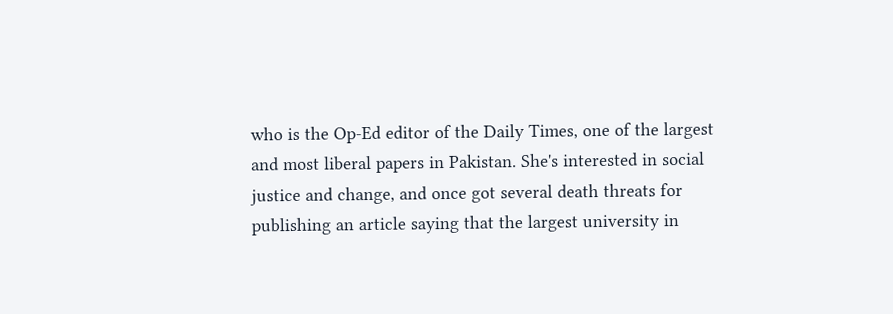who is the Op-Ed editor of the Daily Times, one of the largest and most liberal papers in Pakistan. She's interested in social justice and change, and once got several death threats for publishing an article saying that the largest university in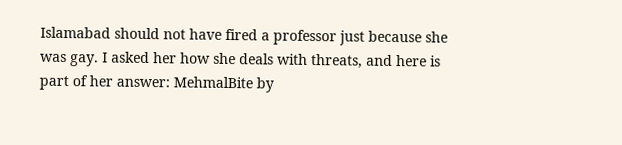Islamabad should not have fired a professor just because she was gay. I asked her how she deals with threats, and here is part of her answer: MehmalBite by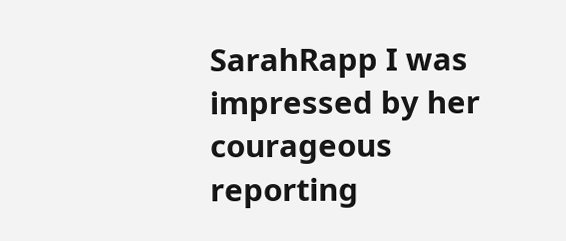SarahRapp I was impressed by her courageous reporting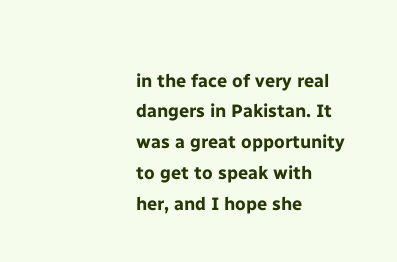in the face of very real dangers in Pakistan. It was a great opportunity to get to speak with her, and I hope she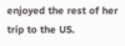enjoyed the rest of her trip to the US.